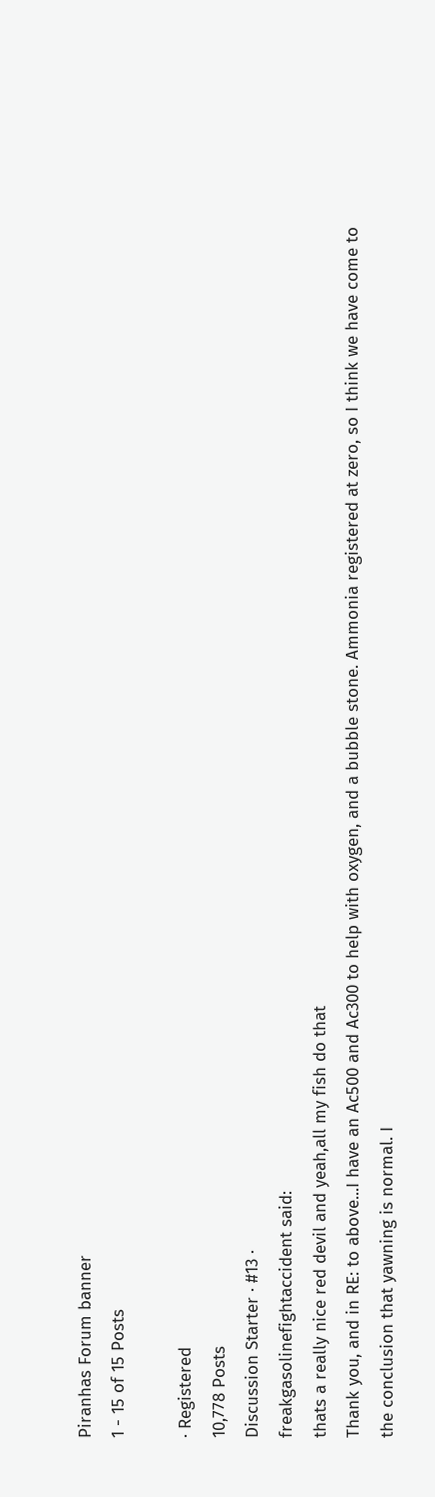Piranhas Forum banner
1 - 15 of 15 Posts

· Registered
10,778 Posts
Discussion Starter · #13 ·
freakgasolinefightaccident said:
thats a really nice red devil and yeah,all my fish do that
Thank you, and in RE: to above...I have an Ac500 and Ac300 to help with oxygen, and a bubble stone. Ammonia registered at zero, so I think we have come to the conclusion that yawning is normal. I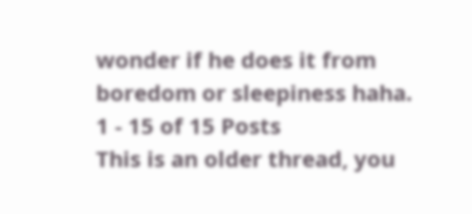wonder if he does it from boredom or sleepiness haha.
1 - 15 of 15 Posts
This is an older thread, you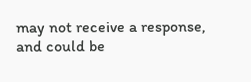may not receive a response, and could be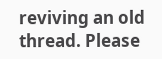reviving an old thread. Please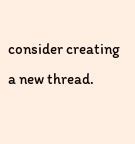consider creating a new thread.